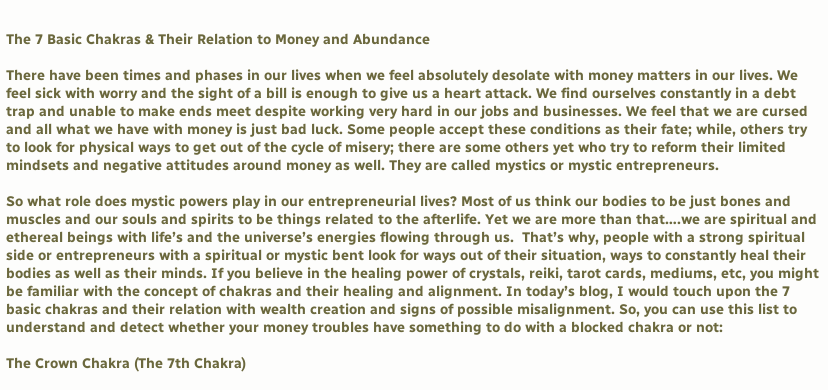The 7 Basic Chakras & Their Relation to Money and Abundance

There have been times and phases in our lives when we feel absolutely desolate with money matters in our lives. We feel sick with worry and the sight of a bill is enough to give us a heart attack. We find ourselves constantly in a debt trap and unable to make ends meet despite working very hard in our jobs and businesses. We feel that we are cursed and all what we have with money is just bad luck. Some people accept these conditions as their fate; while, others try to look for physical ways to get out of the cycle of misery; there are some others yet who try to reform their limited mindsets and negative attitudes around money as well. They are called mystics or mystic entrepreneurs.

So what role does mystic powers play in our entrepreneurial lives? Most of us think our bodies to be just bones and muscles and our souls and spirits to be things related to the afterlife. Yet we are more than that….we are spiritual and ethereal beings with life’s and the universe’s energies flowing through us.  That’s why, people with a strong spiritual side or entrepreneurs with a spiritual or mystic bent look for ways out of their situation, ways to constantly heal their bodies as well as their minds. If you believe in the healing power of crystals, reiki, tarot cards, mediums, etc, you might be familiar with the concept of chakras and their healing and alignment. In today’s blog, I would touch upon the 7 basic chakras and their relation with wealth creation and signs of possible misalignment. So, you can use this list to understand and detect whether your money troubles have something to do with a blocked chakra or not:

The Crown Chakra (The 7th Chakra)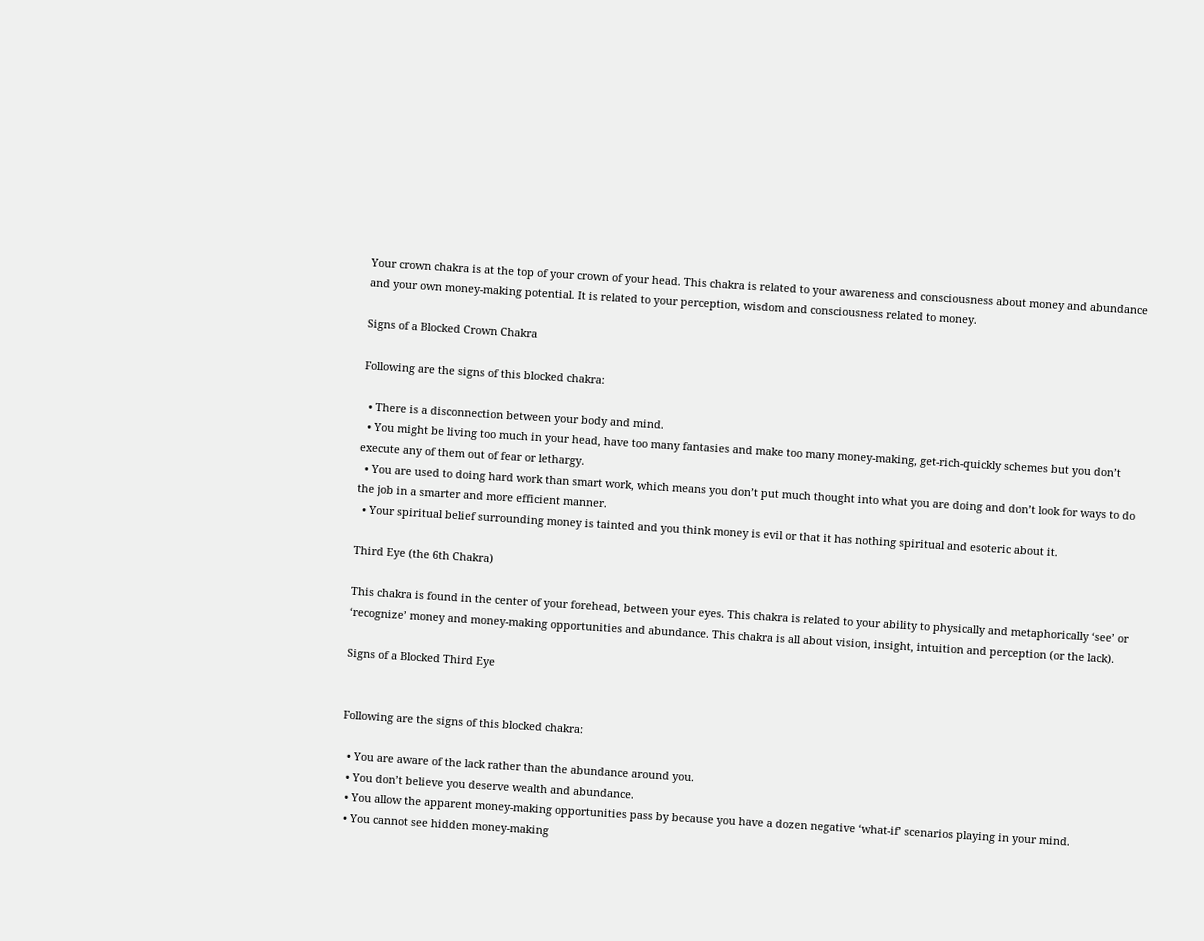Your crown chakra is at the top of your crown of your head. This chakra is related to your awareness and consciousness about money and abundance and your own money-making potential. It is related to your perception, wisdom and consciousness related to money.

Signs of a Blocked Crown Chakra

Following are the signs of this blocked chakra:

  • There is a disconnection between your body and mind.
  • You might be living too much in your head, have too many fantasies and make too many money-making, get-rich-quickly schemes but you don’t execute any of them out of fear or lethargy.
  • You are used to doing hard work than smart work, which means you don’t put much thought into what you are doing and don’t look for ways to do the job in a smarter and more efficient manner.
  • Your spiritual belief surrounding money is tainted and you think money is evil or that it has nothing spiritual and esoteric about it.

Third Eye (the 6th Chakra)

This chakra is found in the center of your forehead, between your eyes. This chakra is related to your ability to physically and metaphorically ‘see’ or ‘recognize’ money and money-making opportunities and abundance. This chakra is all about vision, insight, intuition and perception (or the lack).

Signs of a Blocked Third Eye


Following are the signs of this blocked chakra:

  • You are aware of the lack rather than the abundance around you.
  • You don’t believe you deserve wealth and abundance.
  • You allow the apparent money-making opportunities pass by because you have a dozen negative ‘what-if’ scenarios playing in your mind.
  • You cannot see hidden money-making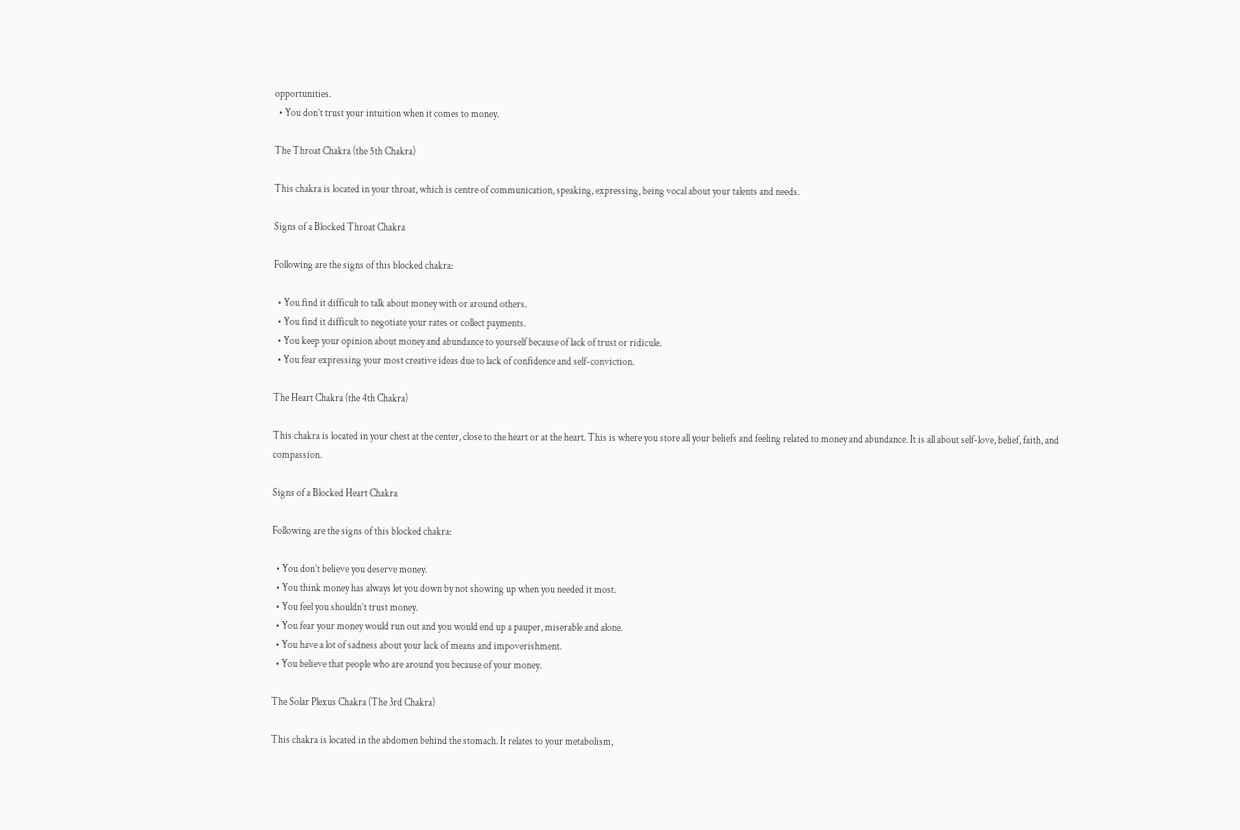opportunities.
  • You don’t trust your intuition when it comes to money.

The Throat Chakra (the 5th Chakra)

This chakra is located in your throat, which is centre of communication, speaking, expressing, being vocal about your talents and needs.

Signs of a Blocked Throat Chakra

Following are the signs of this blocked chakra:

  • You find it difficult to talk about money with or around others.
  • You find it difficult to negotiate your rates or collect payments.
  • You keep your opinion about money and abundance to yourself because of lack of trust or ridicule.
  • You fear expressing your most creative ideas due to lack of confidence and self-conviction.

The Heart Chakra (the 4th Chakra)

This chakra is located in your chest at the center, close to the heart or at the heart. This is where you store all your beliefs and feeling related to money and abundance. It is all about self-love, belief, faith, and compassion.

Signs of a Blocked Heart Chakra

Following are the signs of this blocked chakra:

  • You don’t believe you deserve money.
  • You think money has always let you down by not showing up when you needed it most.
  • You feel you shouldn’t trust money.
  • You fear your money would run out and you would end up a pauper, miserable and alone.
  • You have a lot of sadness about your lack of means and impoverishment.
  • You believe that people who are around you because of your money.

The Solar Plexus Chakra (The 3rd Chakra)

This chakra is located in the abdomen behind the stomach. It relates to your metabolism,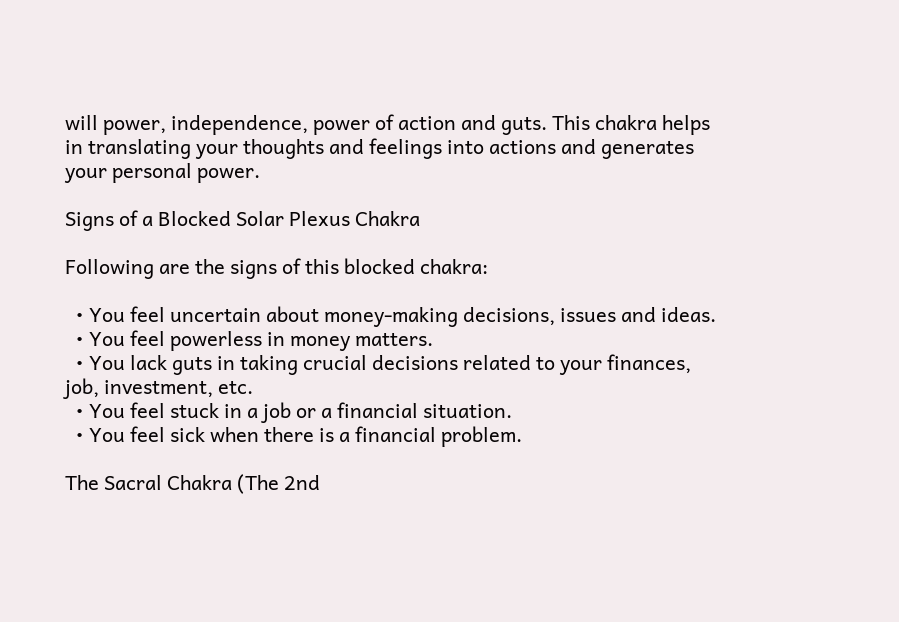will power, independence, power of action and guts. This chakra helps in translating your thoughts and feelings into actions and generates your personal power.

Signs of a Blocked Solar Plexus Chakra

Following are the signs of this blocked chakra:

  • You feel uncertain about money-making decisions, issues and ideas.
  • You feel powerless in money matters.
  • You lack guts in taking crucial decisions related to your finances, job, investment, etc.
  • You feel stuck in a job or a financial situation.
  • You feel sick when there is a financial problem.

The Sacral Chakra (The 2nd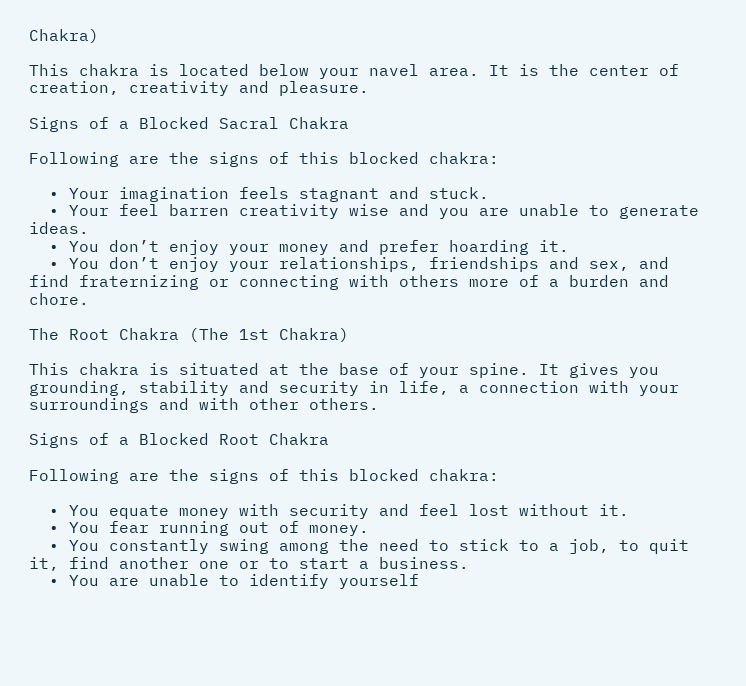Chakra)

This chakra is located below your navel area. It is the center of creation, creativity and pleasure.

Signs of a Blocked Sacral Chakra

Following are the signs of this blocked chakra:

  • Your imagination feels stagnant and stuck.
  • Your feel barren creativity wise and you are unable to generate ideas.
  • You don’t enjoy your money and prefer hoarding it.
  • You don’t enjoy your relationships, friendships and sex, and find fraternizing or connecting with others more of a burden and chore.

The Root Chakra (The 1st Chakra)

This chakra is situated at the base of your spine. It gives you grounding, stability and security in life, a connection with your surroundings and with other others.

Signs of a Blocked Root Chakra

Following are the signs of this blocked chakra:

  • You equate money with security and feel lost without it.
  • You fear running out of money.
  • You constantly swing among the need to stick to a job, to quit it, find another one or to start a business.
  • You are unable to identify yourself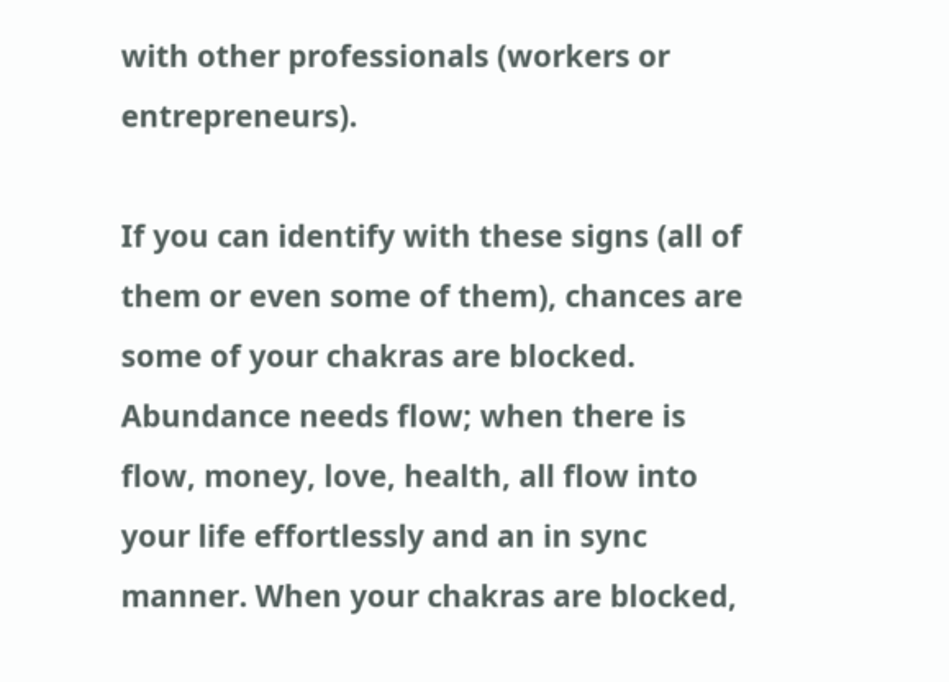with other professionals (workers or entrepreneurs).

If you can identify with these signs (all of them or even some of them), chances are some of your chakras are blocked.  Abundance needs flow; when there is flow, money, love, health, all flow into your life effortlessly and an in sync manner. When your chakras are blocked,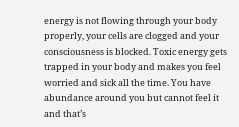energy is not flowing through your body properly, your cells are clogged and your consciousness is blocked. Toxic energy gets trapped in your body and makes you feel worried and sick all the time. You have abundance around you but cannot feel it and that’s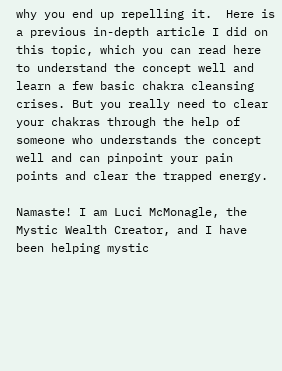why you end up repelling it.  Here is a previous in-depth article I did on this topic, which you can read here to understand the concept well and learn a few basic chakra cleansing crises. But you really need to clear your chakras through the help of someone who understands the concept well and can pinpoint your pain points and clear the trapped energy.

Namaste! I am Luci McMonagle, the Mystic Wealth Creator, and I have been helping mystic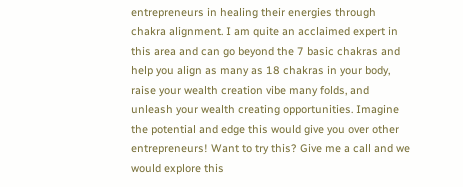entrepreneurs in healing their energies through chakra alignment. I am quite an acclaimed expert in this area and can go beyond the 7 basic chakras and help you align as many as 18 chakras in your body, raise your wealth creation vibe many folds, and unleash your wealth creating opportunities. Imagine the potential and edge this would give you over other entrepreneurs! Want to try this? Give me a call and we would explore this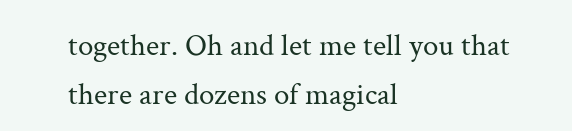together. Oh and let me tell you that there are dozens of magical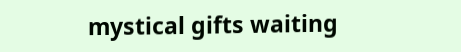mystical gifts waiting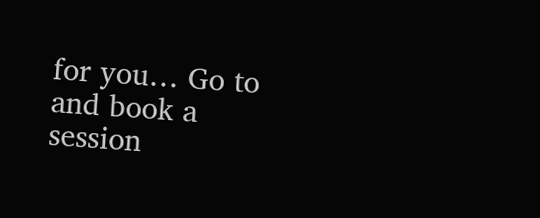for you… Go to and book a session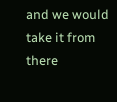and we would take it from there